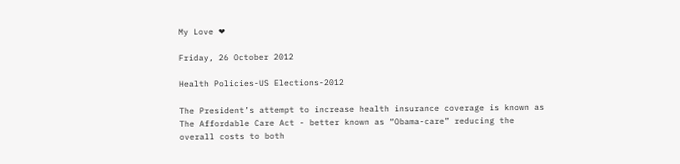My Love ❤

Friday, 26 October 2012

Health Policies-US Elections-2012

The President’s attempt to increase health insurance coverage is known as The Affordable Care Act - better known as “Obama-care” reducing the overall costs to both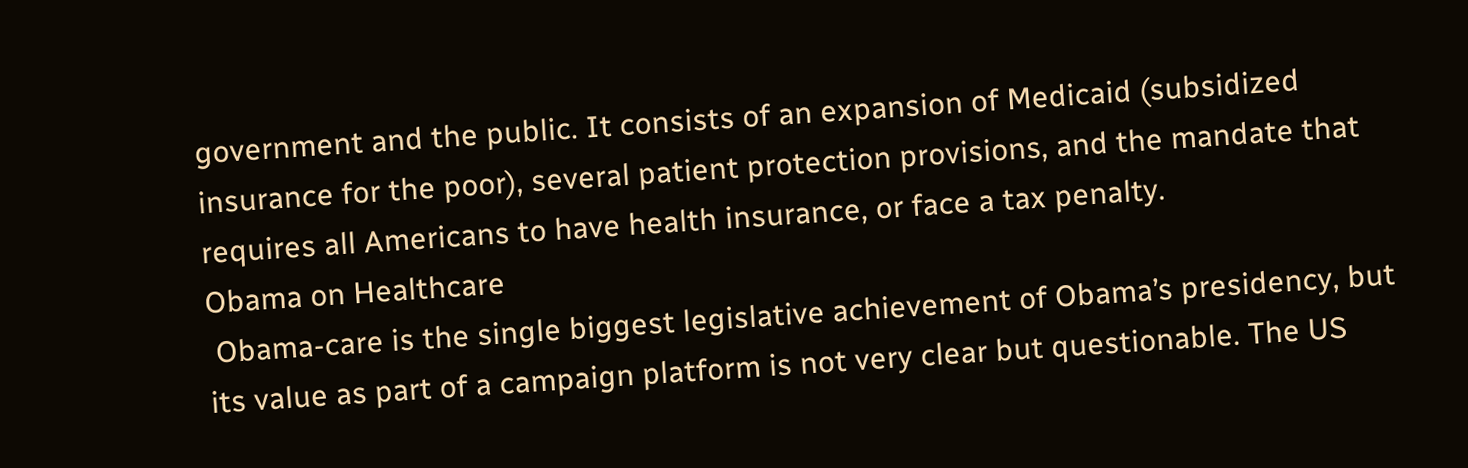government and the public. It consists of an expansion of Medicaid (subsidized insurance for the poor), several patient protection provisions, and the mandate that requires all Americans to have health insurance, or face a tax penalty.
Obama on Healthcare
 Obama-care is the single biggest legislative achievement of Obama’s presidency, but its value as part of a campaign platform is not very clear but questionable. The US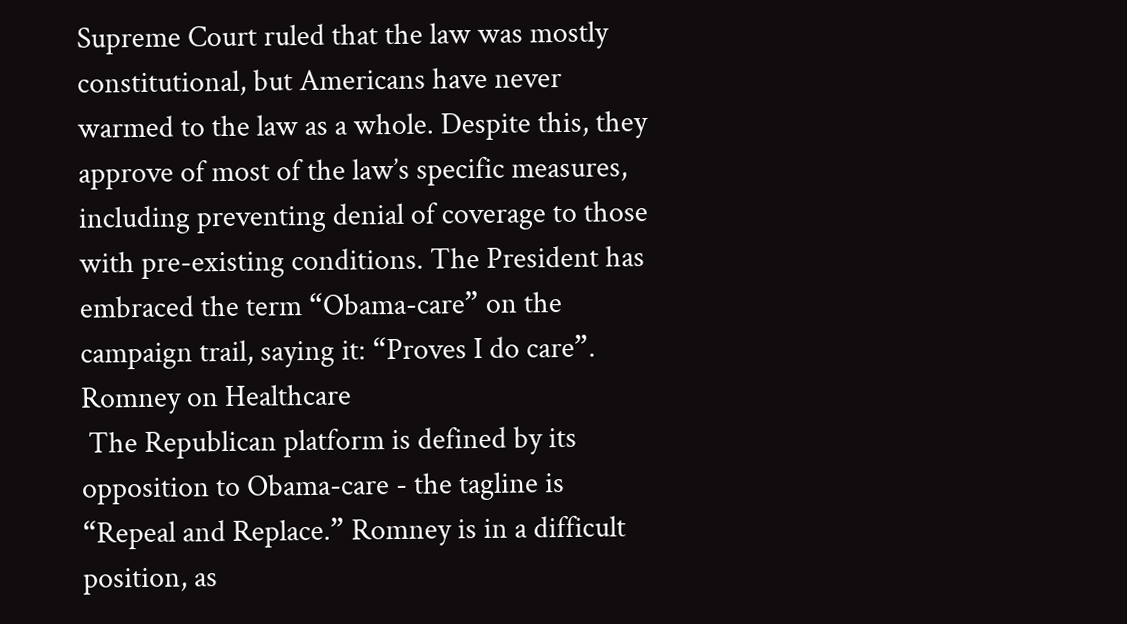Supreme Court ruled that the law was mostly constitutional, but Americans have never warmed to the law as a whole. Despite this, they approve of most of the law’s specific measures, including preventing denial of coverage to those with pre-existing conditions. The President has embraced the term “Obama-care” on the campaign trail, saying it: “Proves I do care”.
Romney on Healthcare
 The Republican platform is defined by its opposition to Obama-care - the tagline is “Repeal and Replace.” Romney is in a difficult position, as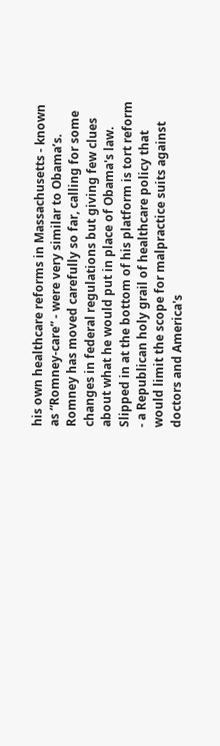his own healthcare reforms in Massachusetts - known as “Romney-care” - were very similar to Obama’s. Romney has moved carefully so far, calling for some changes in federal regulations but giving few clues about what he would put in place of Obama's law. Slipped in at the bottom of his platform is tort reform - a Republican holy grail of healthcare policy that would limit the scope for malpractice suits against doctors and America's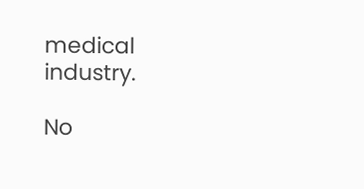medical industry.

No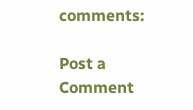comments:

Post a Comment